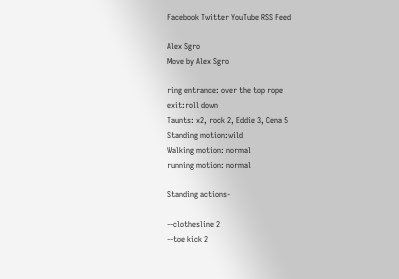Facebook Twitter YouTube RSS Feed

Alex Sgro
Move by Alex Sgro

ring entrance: over the top rope
exit:roll down
Taunts: x2, rock 2, Eddie 3, Cena 5
Standing motion:wild
Walking motion: normal
running motion: normal

Standing actions-

--clothesline 2
--toe kick 2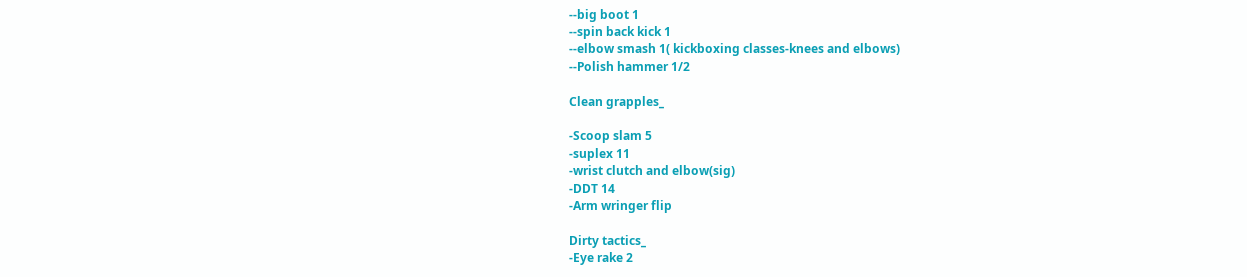--big boot 1
--spin back kick 1
--elbow smash 1( kickboxing classes-knees and elbows)
--Polish hammer 1/2

Clean grapples_

-Scoop slam 5
-suplex 11
-wrist clutch and elbow(sig)
-DDT 14
-Arm wringer flip

Dirty tactics_
-Eye rake 2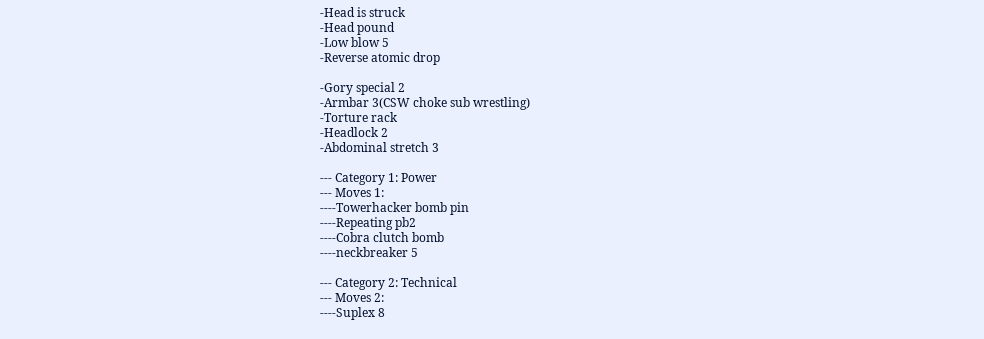-Head is struck
-Head pound
-Low blow 5
-Reverse atomic drop

-Gory special 2
-Armbar 3(CSW choke sub wrestling)
-Torture rack
-Headlock 2
-Abdominal stretch 3

--- Category 1: Power
--- Moves 1:
----Towerhacker bomb pin
----Repeating pb2
----Cobra clutch bomb
----neckbreaker 5

--- Category 2: Technical
--- Moves 2:
----Suplex 8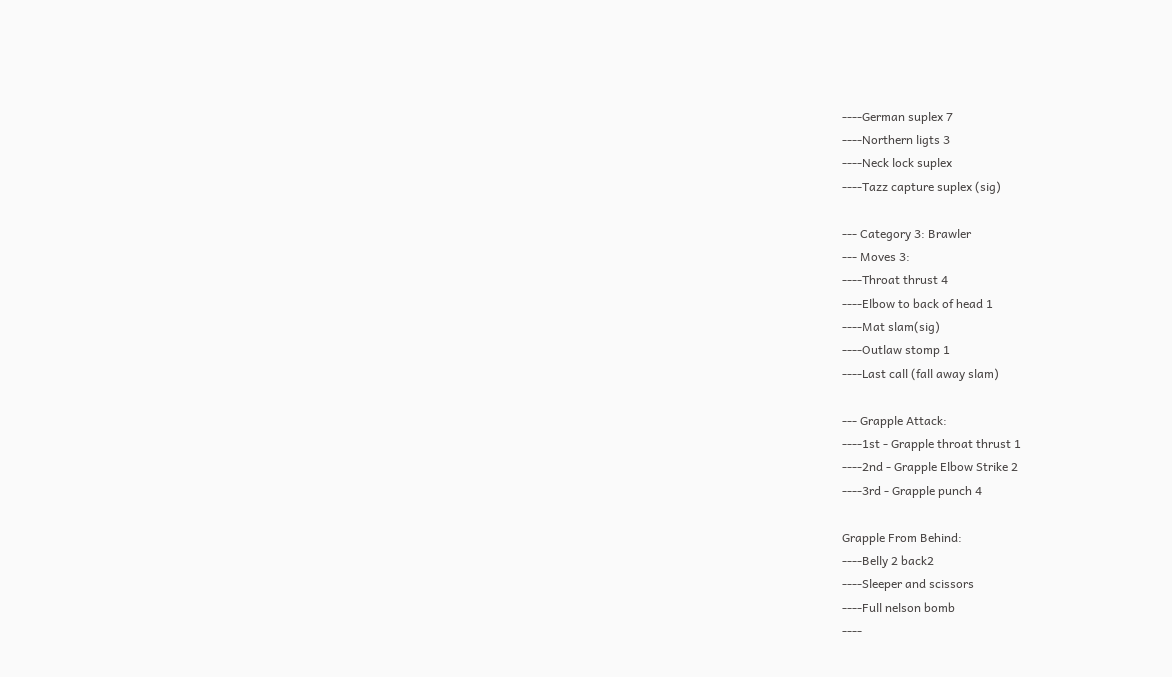----German suplex 7
----Northern ligts 3
----Neck lock suplex
----Tazz capture suplex (sig)

--- Category 3: Brawler
--- Moves 3:
----Throat thrust 4
----Elbow to back of head 1
----Mat slam(sig)
----Outlaw stomp 1
----Last call (fall away slam)

--- Grapple Attack:
----1st - Grapple throat thrust 1
----2nd - Grapple Elbow Strike 2
----3rd - Grapple punch 4

Grapple From Behind:
----Belly 2 back2
----Sleeper and scissors
----Full nelson bomb
----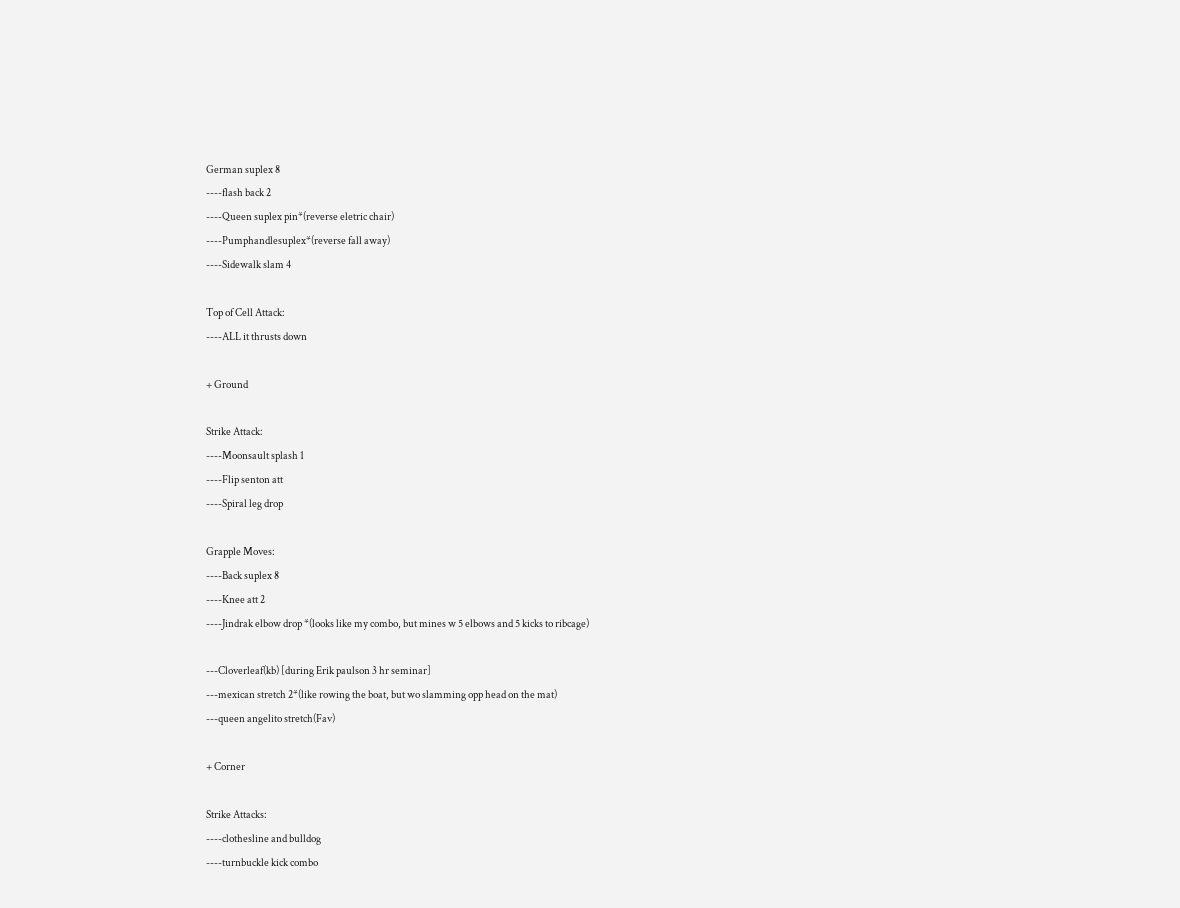German suplex 8
----flash back 2
----Queen suplex pin*(reverse eletric chair)
----Pumphandlesuplex*(reverse fall away)
----Sidewalk slam 4

Top of Cell Attack:
----ALL it thrusts down

+ Ground

Strike Attack:
----Moonsault splash 1
----Flip senton att
----Spiral leg drop

Grapple Moves:
----Back suplex 8
----Knee att 2
----Jindrak elbow drop *(looks like my combo, but mines w 5 elbows and 5 kicks to ribcage)

---Cloverleaf(kb) [during Erik paulson 3 hr seminar]
---mexican stretch 2*(like rowing the boat, but wo slamming opp head on the mat)
---queen angelito stretch(Fav)

+ Corner

Strike Attacks:
----clothesline and bulldog
----turnbuckle kick combo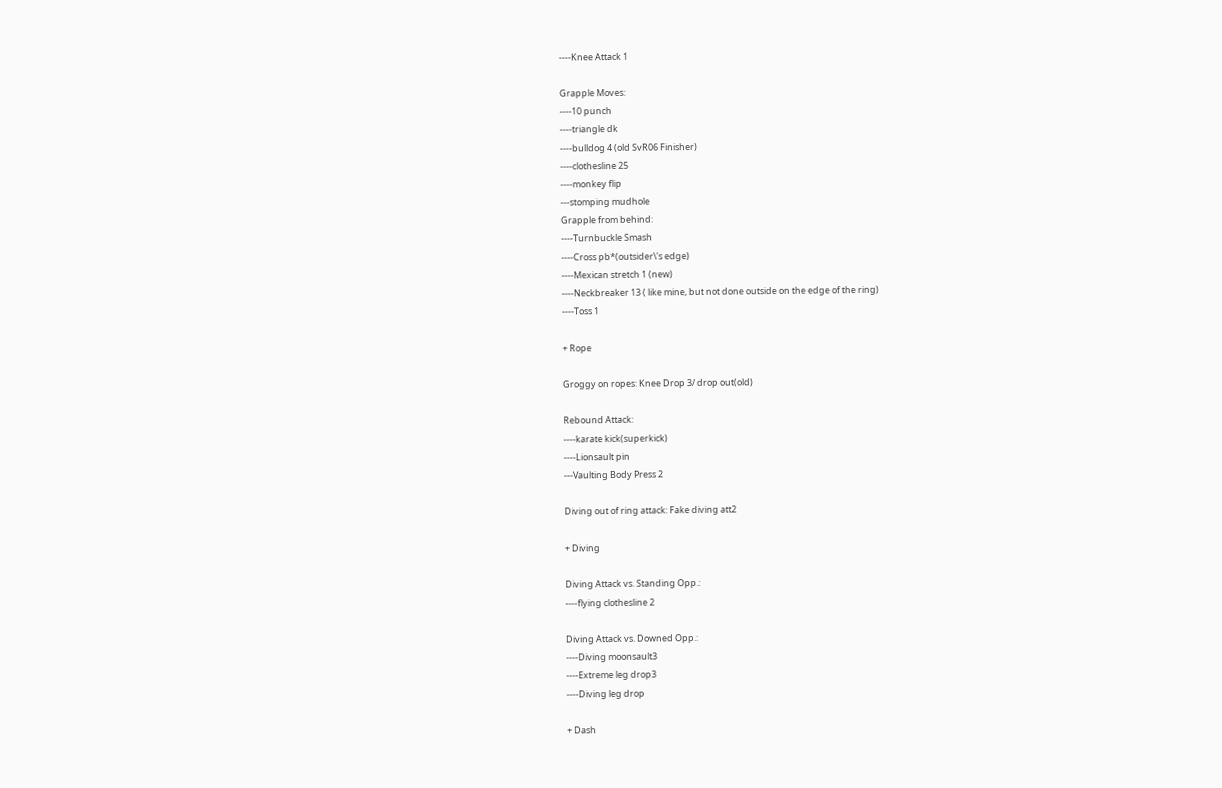----Knee Attack 1

Grapple Moves:
----10 punch
----triangle dk
----bulldog 4 (old SvR06 Finisher)
----clothesline 25
----monkey flip
---stomping mudhole
Grapple from behind:
----Turnbuckle Smash
----Cross pb*(outsider\'s edge)
----Mexican stretch 1 (new)
----Neckbreaker 13 ( like mine, but not done outside on the edge of the ring)
----Toss 1

+ Rope

Groggy on ropes: Knee Drop 3/ drop out(old)

Rebound Attack:
----karate kick(superkick)
----Lionsault pin
---Vaulting Body Press 2

Diving out of ring attack: Fake diving att2

+ Diving

Diving Attack vs. Standing Opp.:
----flying clothesline 2

Diving Attack vs. Downed Opp.:
----Diving moonsault3
----Extreme leg drop3
----Diving leg drop

+ Dash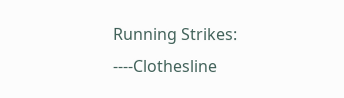Running Strikes:
----Clothesline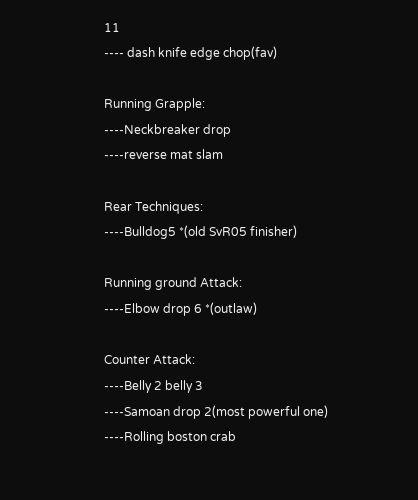11
---- dash knife edge chop(fav)

Running Grapple:
----Neckbreaker drop
----reverse mat slam

Rear Techniques:
----Bulldog5 *(old SvR05 finisher)

Running ground Attack:
----Elbow drop 6 *(outlaw)

Counter Attack:
----Belly 2 belly 3
----Samoan drop 2(most powerful one)
----Rolling boston crab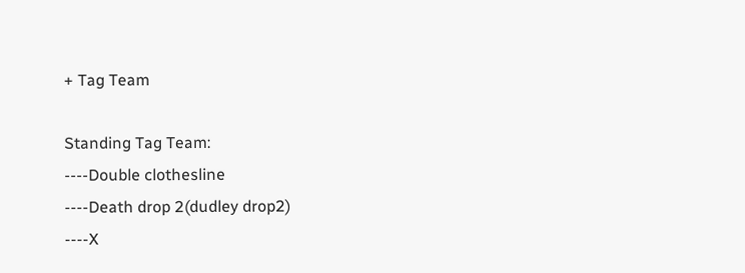+ Tag Team

Standing Tag Team:
----Double clothesline
----Death drop 2(dudley drop2)
----X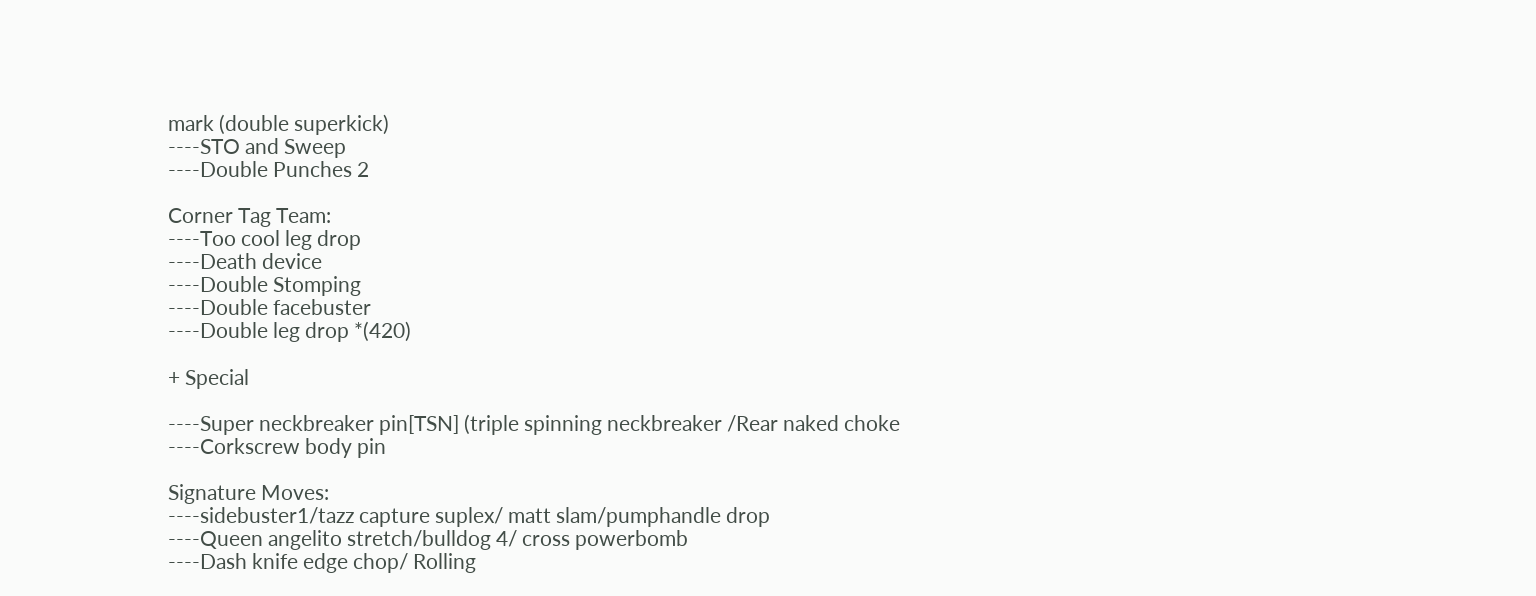mark (double superkick)
----STO and Sweep
----Double Punches 2

Corner Tag Team:
----Too cool leg drop
----Death device
----Double Stomping
----Double facebuster
----Double leg drop *(420)

+ Special

----Super neckbreaker pin[TSN] (triple spinning neckbreaker /Rear naked choke
----Corkscrew body pin

Signature Moves:
----sidebuster1/tazz capture suplex/ matt slam/pumphandle drop
----Queen angelito stretch/bulldog 4/ cross powerbomb
----Dash knife edge chop/ Rolling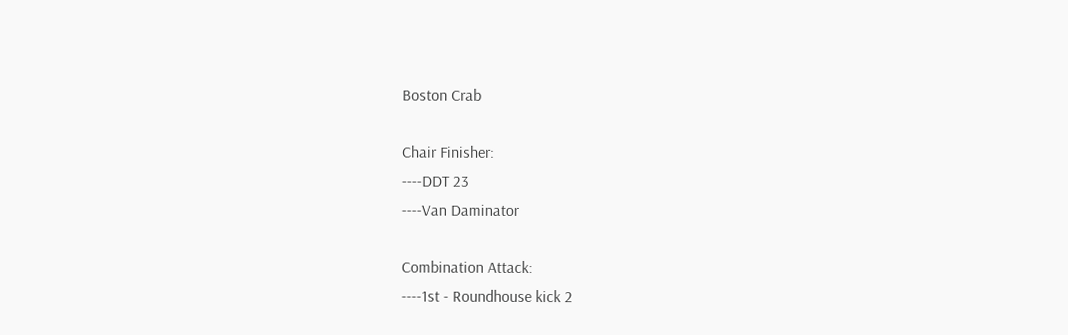Boston Crab

Chair Finisher:
----DDT 23
----Van Daminator

Combination Attack:
----1st - Roundhouse kick 2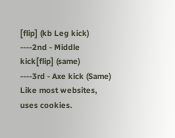[flip] (kb Leg kick)
----2nd - Middle kick[flip] (same)
----3rd - Axe kick (Same)
Like most websites, uses cookies.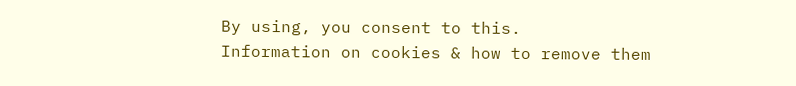By using, you consent to this.
Information on cookies & how to remove them